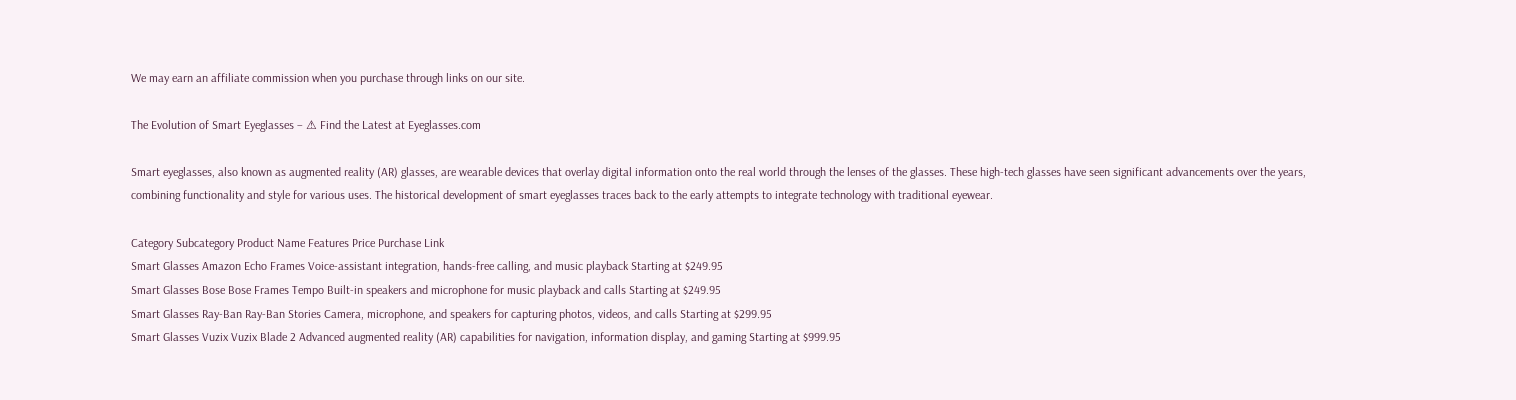We may earn an affiliate commission when you purchase through links on our site.

The Evolution of Smart Eyeglasses – ⚠ Find the Latest at Eyeglasses.com

Smart eyeglasses, also known as augmented reality (AR) glasses, are wearable devices that overlay digital information onto the real world through the lenses of the glasses. These high-tech glasses have seen significant advancements over the years, combining functionality and style for various uses. The historical development of smart eyeglasses traces back to the early attempts to integrate technology with traditional eyewear.

Category Subcategory Product Name Features Price Purchase Link
Smart Glasses Amazon Echo Frames Voice-assistant integration, hands-free calling, and music playback Starting at $249.95
Smart Glasses Bose Bose Frames Tempo Built-in speakers and microphone for music playback and calls Starting at $249.95
Smart Glasses Ray-Ban Ray-Ban Stories Camera, microphone, and speakers for capturing photos, videos, and calls Starting at $299.95
Smart Glasses Vuzix Vuzix Blade 2 Advanced augmented reality (AR) capabilities for navigation, information display, and gaming Starting at $999.95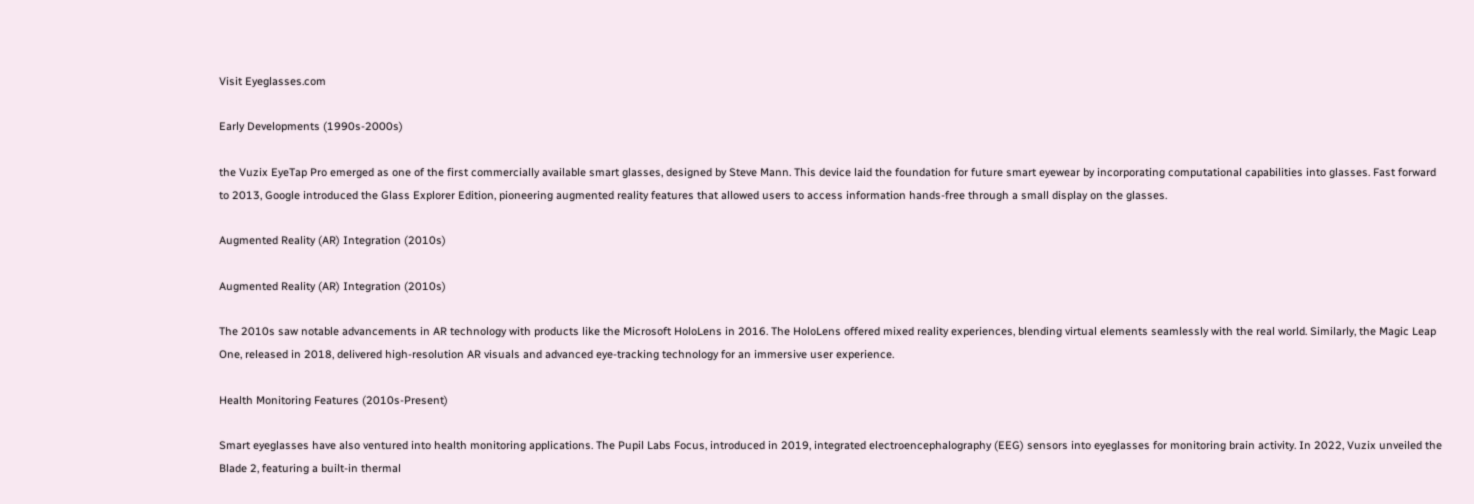Visit Eyeglasses.com

Early Developments (1990s-2000s)

the Vuzix EyeTap Pro emerged as one of the first commercially available smart glasses, designed by Steve Mann. This device laid the foundation for future smart eyewear by incorporating computational capabilities into glasses. Fast forward to 2013, Google introduced the Glass Explorer Edition, pioneering augmented reality features that allowed users to access information hands-free through a small display on the glasses.

Augmented Reality (AR) Integration (2010s)

Augmented Reality (AR) Integration (2010s)

The 2010s saw notable advancements in AR technology with products like the Microsoft HoloLens in 2016. The HoloLens offered mixed reality experiences, blending virtual elements seamlessly with the real world. Similarly, the Magic Leap One, released in 2018, delivered high-resolution AR visuals and advanced eye-tracking technology for an immersive user experience.

Health Monitoring Features (2010s-Present)

Smart eyeglasses have also ventured into health monitoring applications. The Pupil Labs Focus, introduced in 2019, integrated electroencephalography (EEG) sensors into eyeglasses for monitoring brain activity. In 2022, Vuzix unveiled the Blade 2, featuring a built-in thermal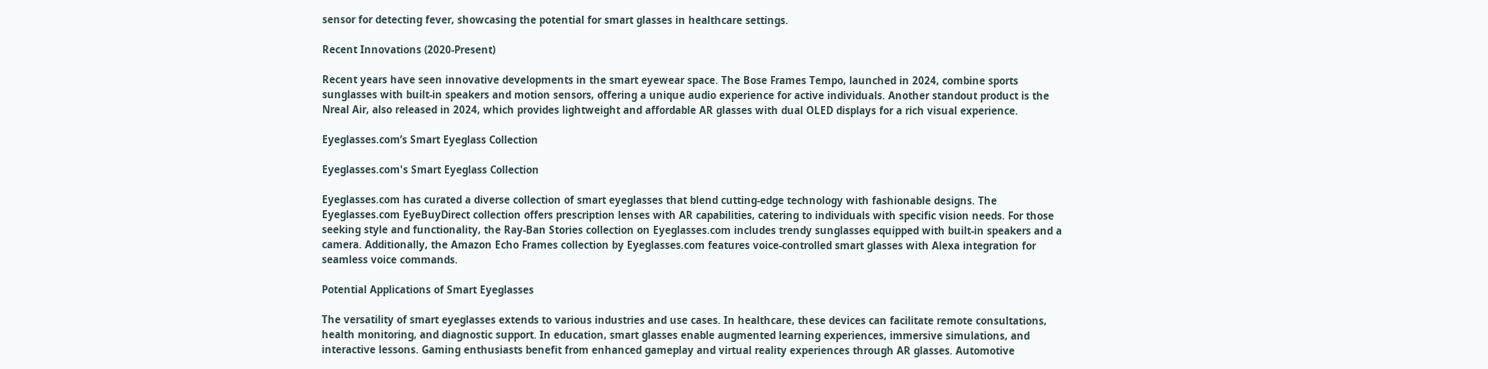sensor for detecting fever, showcasing the potential for smart glasses in healthcare settings.

Recent Innovations (2020-Present)

Recent years have seen innovative developments in the smart eyewear space. The Bose Frames Tempo, launched in 2024, combine sports sunglasses with built-in speakers and motion sensors, offering a unique audio experience for active individuals. Another standout product is the Nreal Air, also released in 2024, which provides lightweight and affordable AR glasses with dual OLED displays for a rich visual experience.

Eyeglasses.com’s Smart Eyeglass Collection

Eyeglasses.com's Smart Eyeglass Collection

Eyeglasses.com has curated a diverse collection of smart eyeglasses that blend cutting-edge technology with fashionable designs. The Eyeglasses.com EyeBuyDirect collection offers prescription lenses with AR capabilities, catering to individuals with specific vision needs. For those seeking style and functionality, the Ray-Ban Stories collection on Eyeglasses.com includes trendy sunglasses equipped with built-in speakers and a camera. Additionally, the Amazon Echo Frames collection by Eyeglasses.com features voice-controlled smart glasses with Alexa integration for seamless voice commands.

Potential Applications of Smart Eyeglasses

The versatility of smart eyeglasses extends to various industries and use cases. In healthcare, these devices can facilitate remote consultations, health monitoring, and diagnostic support. In education, smart glasses enable augmented learning experiences, immersive simulations, and interactive lessons. Gaming enthusiasts benefit from enhanced gameplay and virtual reality experiences through AR glasses. Automotive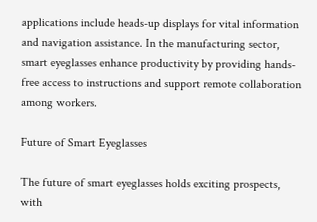applications include heads-up displays for vital information and navigation assistance. In the manufacturing sector, smart eyeglasses enhance productivity by providing hands-free access to instructions and support remote collaboration among workers.

Future of Smart Eyeglasses

The future of smart eyeglasses holds exciting prospects, with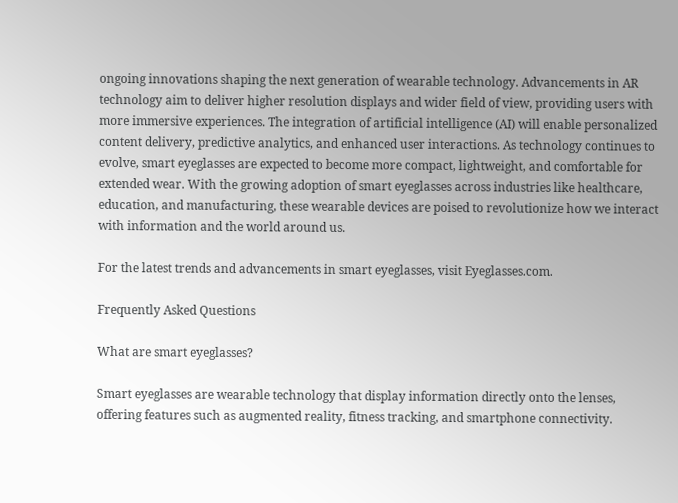ongoing innovations shaping the next generation of wearable technology. Advancements in AR technology aim to deliver higher resolution displays and wider field of view, providing users with more immersive experiences. The integration of artificial intelligence (AI) will enable personalized content delivery, predictive analytics, and enhanced user interactions. As technology continues to evolve, smart eyeglasses are expected to become more compact, lightweight, and comfortable for extended wear. With the growing adoption of smart eyeglasses across industries like healthcare, education, and manufacturing, these wearable devices are poised to revolutionize how we interact with information and the world around us.

For the latest trends and advancements in smart eyeglasses, visit Eyeglasses.com.

Frequently Asked Questions

What are smart eyeglasses?

Smart eyeglasses are wearable technology that display information directly onto the lenses, offering features such as augmented reality, fitness tracking, and smartphone connectivity.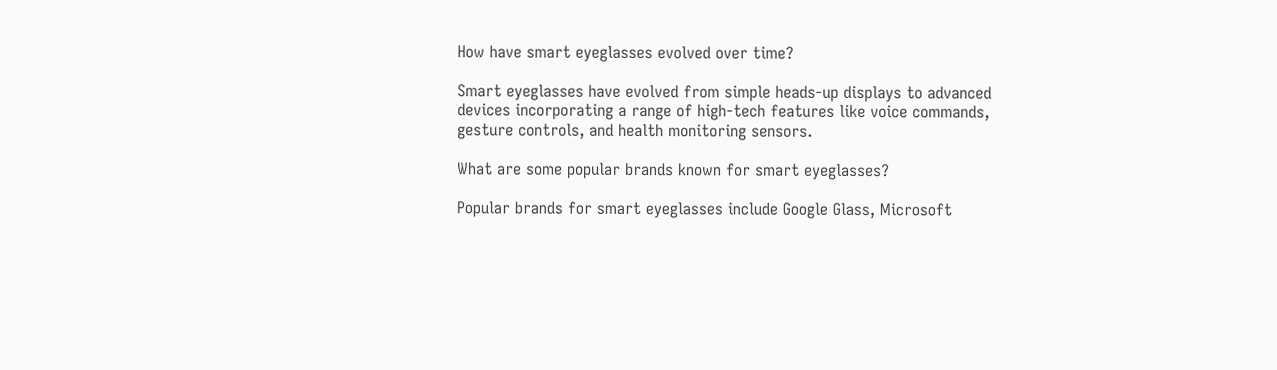How have smart eyeglasses evolved over time?

Smart eyeglasses have evolved from simple heads-up displays to advanced devices incorporating a range of high-tech features like voice commands, gesture controls, and health monitoring sensors.

What are some popular brands known for smart eyeglasses?

Popular brands for smart eyeglasses include Google Glass, Microsoft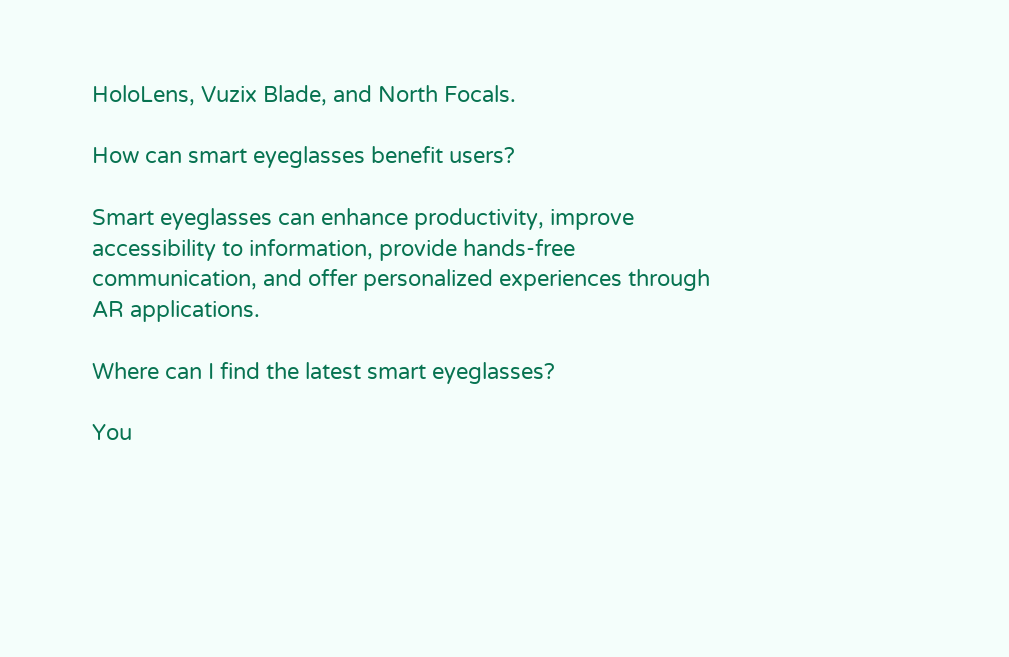HoloLens, Vuzix Blade, and North Focals.

How can smart eyeglasses benefit users?

Smart eyeglasses can enhance productivity, improve accessibility to information, provide hands-free communication, and offer personalized experiences through AR applications.

Where can I find the latest smart eyeglasses?

You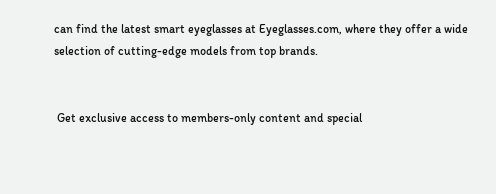can find the latest smart eyeglasses at Eyeglasses.com, where they offer a wide selection of cutting-edge models from top brands.


 Get exclusive access to members-only content and special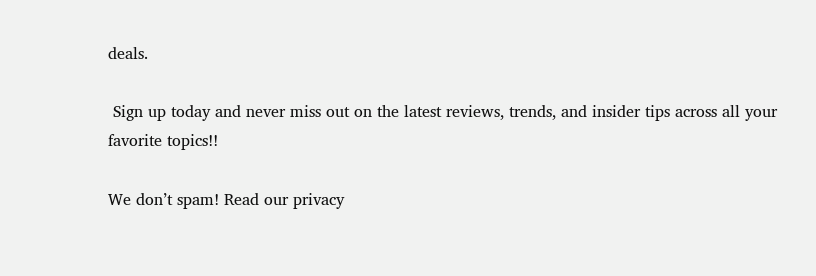deals.

 Sign up today and never miss out on the latest reviews, trends, and insider tips across all your favorite topics!!

We don’t spam! Read our privacy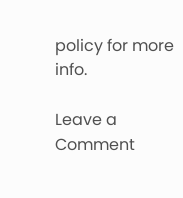policy for more info.

Leave a Comment